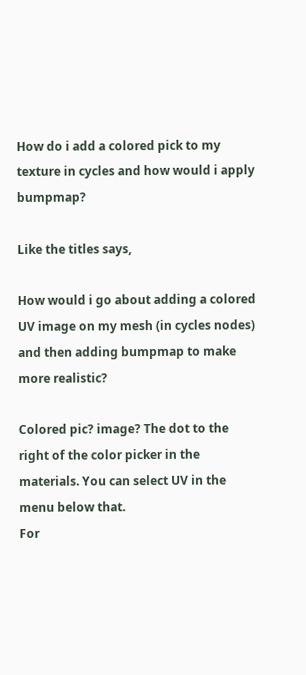How do i add a colored pick to my texture in cycles and how would i apply bumpmap?

Like the titles says,

How would i go about adding a colored UV image on my mesh (in cycles nodes) and then adding bumpmap to make more realistic?

Colored pic? image? The dot to the right of the color picker in the materials. You can select UV in the menu below that.
For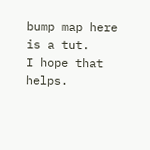bump map here is a tut.
I hope that helps.